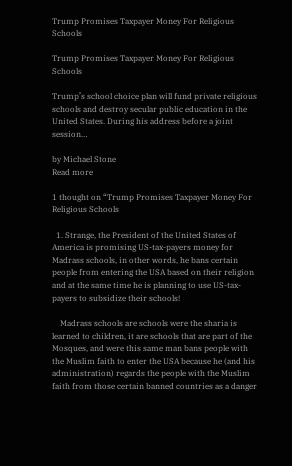Trump Promises Taxpayer Money For Religious Schools

Trump Promises Taxpayer Money For Religious Schools

Trump’s school choice plan will fund private religious schools and destroy secular public education in the United States. During his address before a joint session…

by Michael Stone
Read more

1 thought on “Trump Promises Taxpayer Money For Religious Schools

  1. Strange, the President of the United States of America is promising US-tax-payers money for Madrass schools, in other words, he bans certain people from entering the USA based on their religion and at the same time he is planning to use US-tax-payers to subsidize their schools!

    Madrass schools are schools were the sharia is learned to children, it are schools that are part of the Mosques, and were this same man bans people with the Muslim faith to enter the USA because he (and his administration) regards the people with the Muslim faith from those certain banned countries as a danger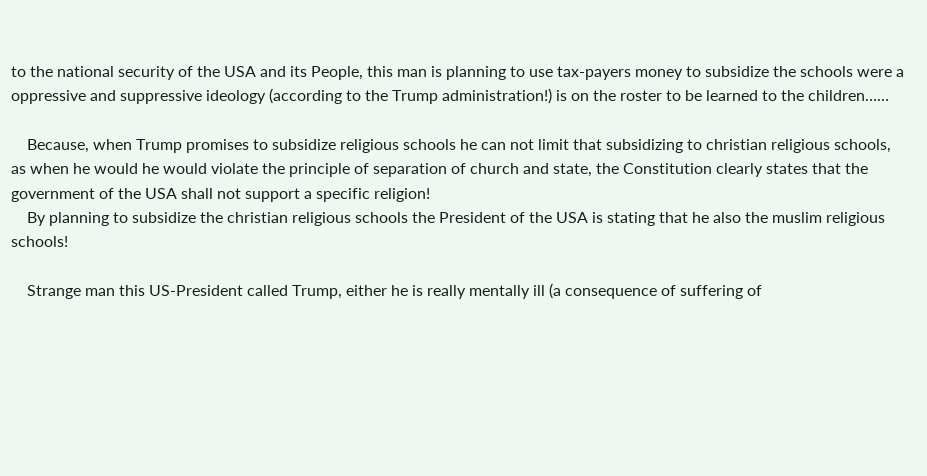to the national security of the USA and its People, this man is planning to use tax-payers money to subsidize the schools were a oppressive and suppressive ideology (according to the Trump administration!) is on the roster to be learned to the children……

    Because, when Trump promises to subsidize religious schools he can not limit that subsidizing to christian religious schools, as when he would he would violate the principle of separation of church and state, the Constitution clearly states that the government of the USA shall not support a specific religion!
    By planning to subsidize the christian religious schools the President of the USA is stating that he also the muslim religious schools!

    Strange man this US-President called Trump, either he is really mentally ill (a consequence of suffering of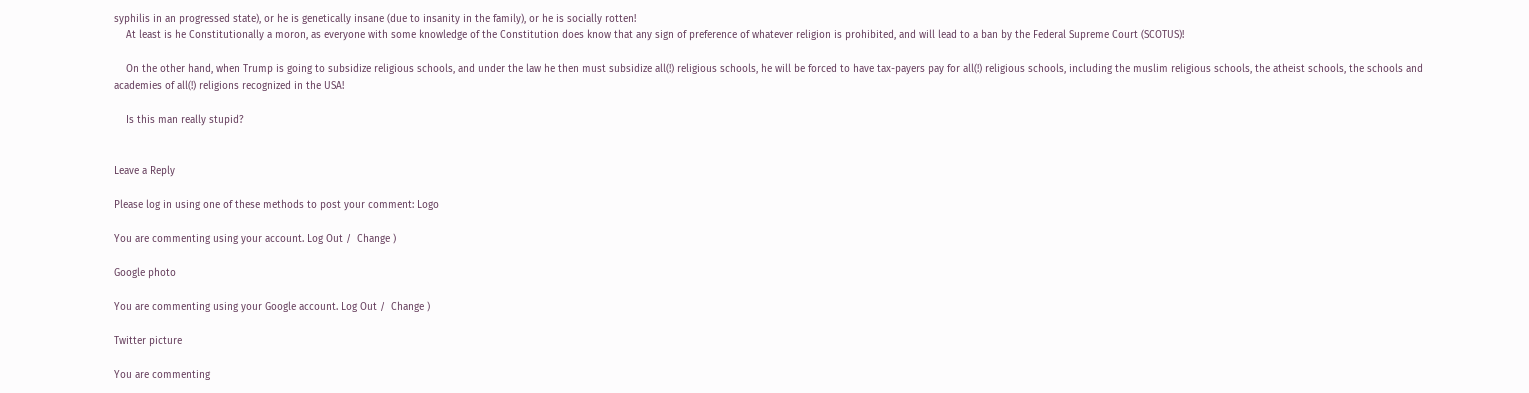syphilis in an progressed state), or he is genetically insane (due to insanity in the family), or he is socially rotten!
    At least is he Constitutionally a moron, as everyone with some knowledge of the Constitution does know that any sign of preference of whatever religion is prohibited, and will lead to a ban by the Federal Supreme Court (SCOTUS)!

    On the other hand, when Trump is going to subsidize religious schools, and under the law he then must subsidize all(!) religious schools, he will be forced to have tax-payers pay for all(!) religious schools, including the muslim religious schools, the atheist schools, the schools and academies of all(!) religions recognized in the USA!

    Is this man really stupid?


Leave a Reply

Please log in using one of these methods to post your comment: Logo

You are commenting using your account. Log Out /  Change )

Google photo

You are commenting using your Google account. Log Out /  Change )

Twitter picture

You are commenting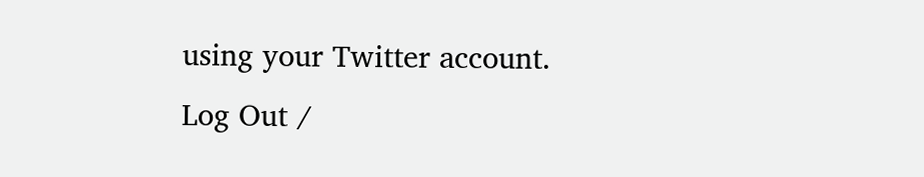using your Twitter account. Log Out /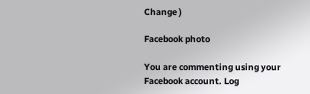Change )

Facebook photo

You are commenting using your Facebook account. Log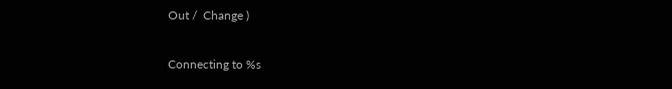Out /  Change )

Connecting to %s